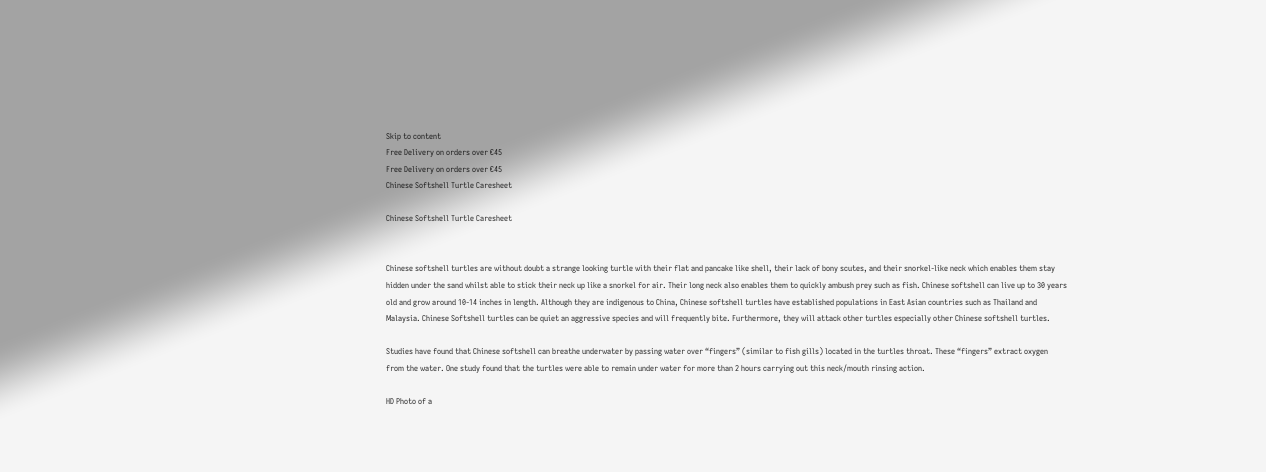Skip to content
Free Delivery on orders over €45
Free Delivery on orders over €45
Chinese Softshell Turtle Caresheet

Chinese Softshell Turtle Caresheet


Chinese softshell turtles are without doubt a strange looking turtle with their flat and pancake like shell, their lack of bony scutes, and their snorkel-like neck which enables them stay hidden under the sand whilst able to stick their neck up like a snorkel for air. Their long neck also enables them to quickly ambush prey such as fish. Chinese softshell can live up to 30 years old and grow around 10-14 inches in length. Although they are indigenous to China, Chinese softshell turtles have established populations in East Asian countries such as Thailand and Malaysia. Chinese Softshell turtles can be quiet an aggressive species and will frequently bite. Furthermore, they will attack other turtles especially other Chinese softshell turtles.

Studies have found that Chinese softshell can breathe underwater by passing water over “fingers” (similar to fish gills) located in the turtles throat. These “fingers” extract oxygen from the water. One study found that the turtles were able to remain under water for more than 2 hours carrying out this neck/mouth rinsing action.

HD Photo of a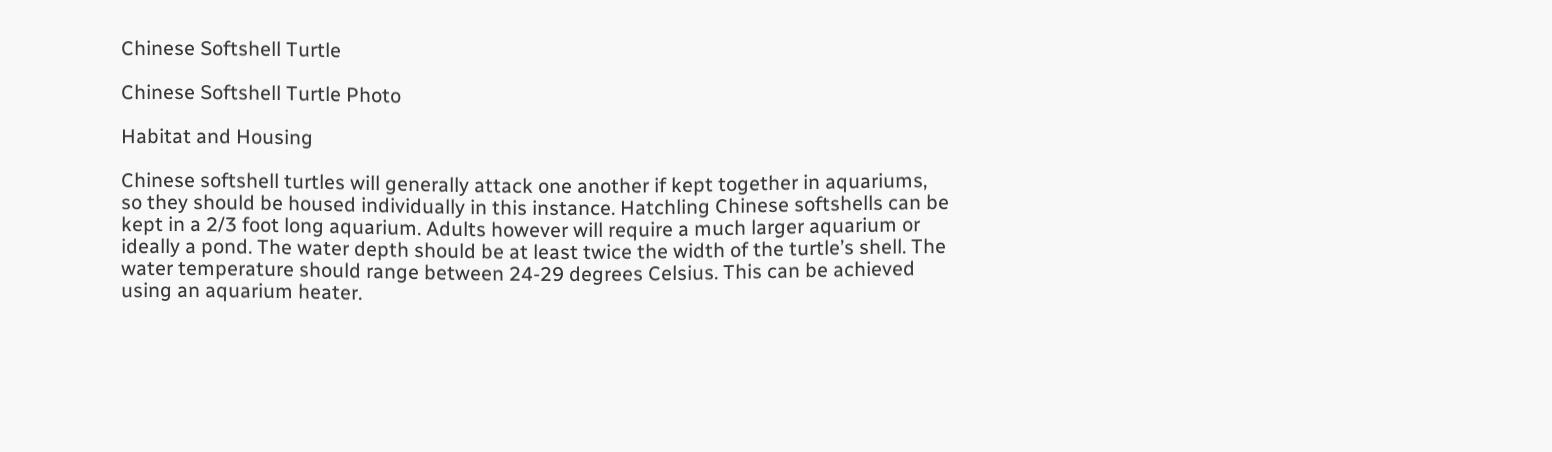Chinese Softshell Turtle

Chinese Softshell Turtle Photo

Habitat and Housing

Chinese softshell turtles will generally attack one another if kept together in aquariums, so they should be housed individually in this instance. Hatchling Chinese softshells can be kept in a 2/3 foot long aquarium. Adults however will require a much larger aquarium or ideally a pond. The water depth should be at least twice the width of the turtle’s shell. The water temperature should range between 24-29 degrees Celsius. This can be achieved using an aquarium heater.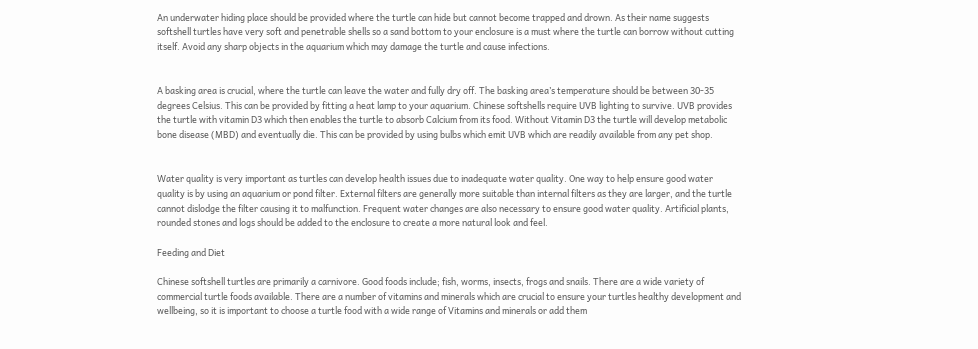An underwater hiding place should be provided where the turtle can hide but cannot become trapped and drown. As their name suggests softshell turtles have very soft and penetrable shells so a sand bottom to your enclosure is a must where the turtle can borrow without cutting itself. Avoid any sharp objects in the aquarium which may damage the turtle and cause infections.


A basking area is crucial, where the turtle can leave the water and fully dry off. The basking area’s temperature should be between 30-35 degrees Celsius. This can be provided by fitting a heat lamp to your aquarium. Chinese softshells require UVB lighting to survive. UVB provides the turtle with vitamin D3 which then enables the turtle to absorb Calcium from its food. Without Vitamin D3 the turtle will develop metabolic bone disease (MBD) and eventually die. This can be provided by using bulbs which emit UVB which are readily available from any pet shop.


Water quality is very important as turtles can develop health issues due to inadequate water quality. One way to help ensure good water quality is by using an aquarium or pond filter. External filters are generally more suitable than internal filters as they are larger, and the turtle cannot dislodge the filter causing it to malfunction. Frequent water changes are also necessary to ensure good water quality. Artificial plants, rounded stones and logs should be added to the enclosure to create a more natural look and feel.

Feeding and Diet

Chinese softshell turtles are primarily a carnivore. Good foods include; fish, worms, insects, frogs and snails. There are a wide variety of commercial turtle foods available. There are a number of vitamins and minerals which are crucial to ensure your turtles healthy development and wellbeing, so it is important to choose a turtle food with a wide range of Vitamins and minerals or add them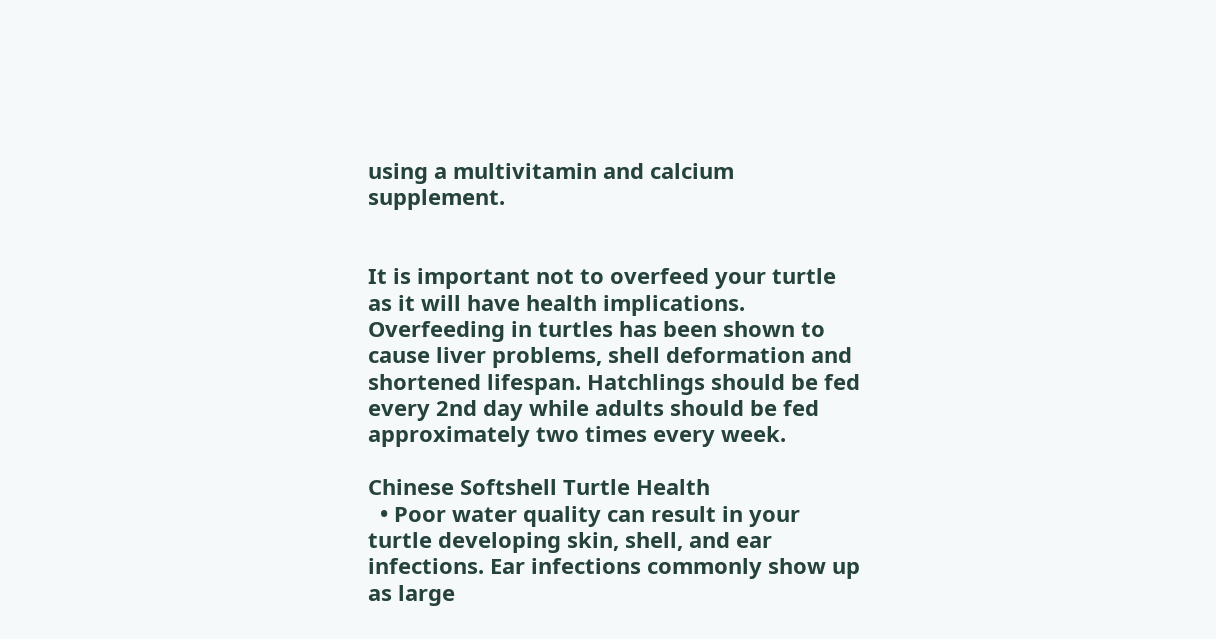using a multivitamin and calcium supplement.


It is important not to overfeed your turtle as it will have health implications. Overfeeding in turtles has been shown to cause liver problems, shell deformation and shortened lifespan. Hatchlings should be fed every 2nd day while adults should be fed approximately two times every week.

Chinese Softshell Turtle Health
  • Poor water quality can result in your turtle developing skin, shell, and ear infections. Ear infections commonly show up as large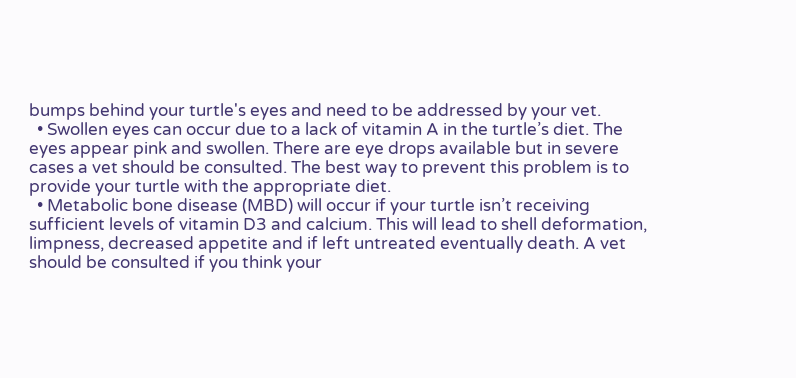bumps behind your turtle's eyes and need to be addressed by your vet.
  • Swollen eyes can occur due to a lack of vitamin A in the turtle’s diet. The eyes appear pink and swollen. There are eye drops available but in severe cases a vet should be consulted. The best way to prevent this problem is to provide your turtle with the appropriate diet.
  • Metabolic bone disease (MBD) will occur if your turtle isn’t receiving sufficient levels of vitamin D3 and calcium. This will lead to shell deformation, limpness, decreased appetite and if left untreated eventually death. A vet should be consulted if you think your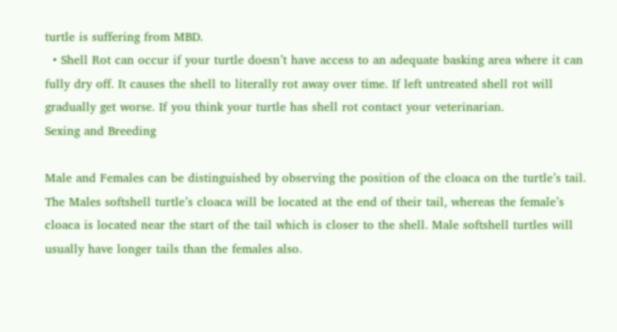turtle is suffering from MBD.
  • Shell Rot can occur if your turtle doesn’t have access to an adequate basking area where it can fully dry off. It causes the shell to literally rot away over time. If left untreated shell rot will gradually get worse. If you think your turtle has shell rot contact your veterinarian.
Sexing and Breeding

Male and Females can be distinguished by observing the position of the cloaca on the turtle’s tail. The Males softshell turtle’s cloaca will be located at the end of their tail, whereas the female’s cloaca is located near the start of the tail which is closer to the shell. Male softshell turtles will usually have longer tails than the females also.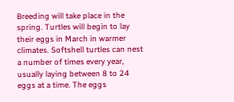Breeding will take place in the spring. Turtles will begin to lay their eggs in March in warmer climates. Softshell turtles can nest a number of times every year, usually laying between 8 to 24 eggs at a time. The eggs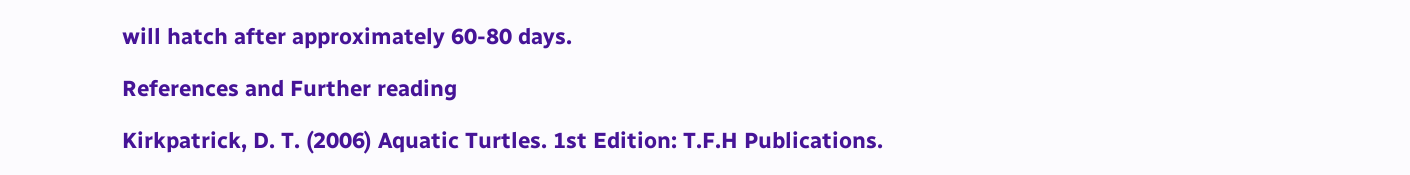will hatch after approximately 60-80 days.

References and Further reading

Kirkpatrick, D. T. (2006) Aquatic Turtles. 1st Edition: T.F.H Publications.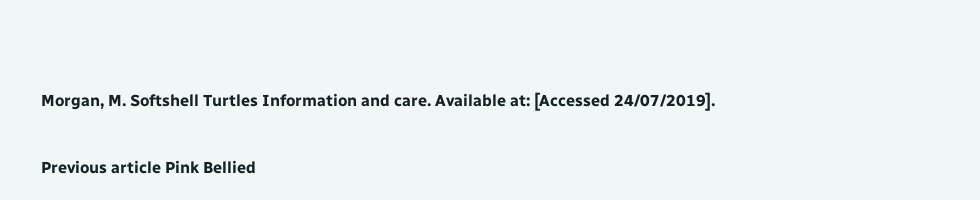Morgan, M. Softshell Turtles Information and care. Available at: [Accessed 24/07/2019].

Previous article Pink Bellied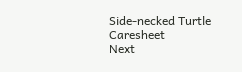Side-necked Turtle Caresheet
Next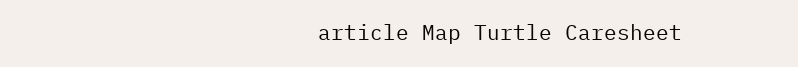article Map Turtle Caresheet